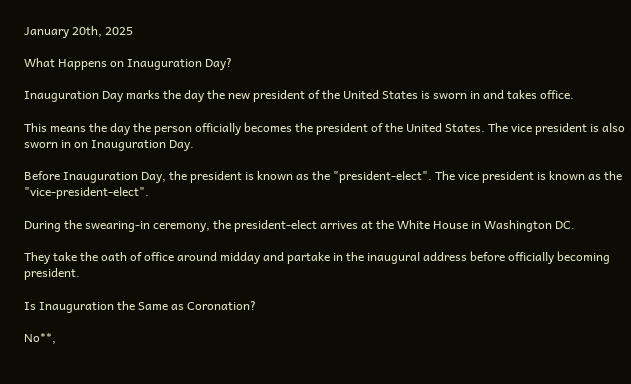January 20th, 2025

What Happens on Inauguration Day?

Inauguration Day marks the day the new president of the United States is sworn in and takes office.

This means the day the person officially becomes the president of the United States. The vice president is also sworn in on Inauguration Day.

Before Inauguration Day, the president is known as the "president-elect". The vice president is known as the "vice-president-elect".

During the swearing-in ceremony, the president-elect arrives at the White House in Washington DC.

They take the oath of office around midday and partake in the inaugural address before officially becoming president.

Is Inauguration the Same as Coronation?

No**,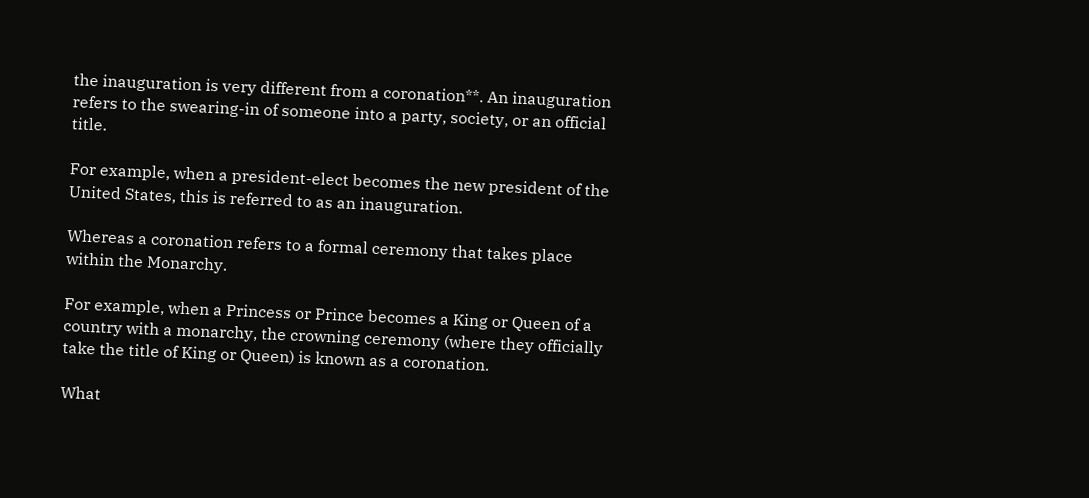the inauguration is very different from a coronation**. An inauguration refers to the swearing-in of someone into a party, society, or an official title.

For example, when a president-elect becomes the new president of the United States, this is referred to as an inauguration.

Whereas a coronation refers to a formal ceremony that takes place within the Monarchy.

For example, when a Princess or Prince becomes a King or Queen of a country with a monarchy, the crowning ceremony (where they officially take the title of King or Queen) is known as a coronation.

What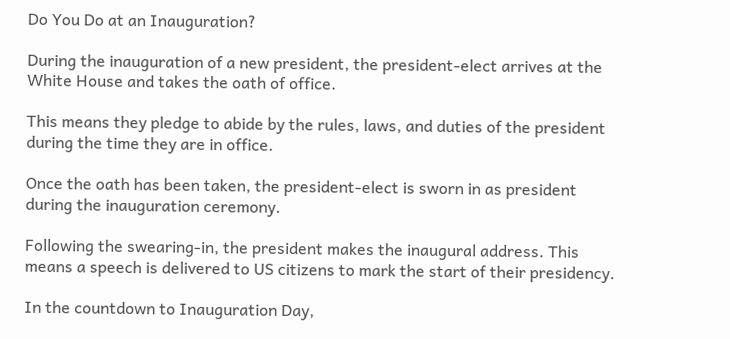Do You Do at an Inauguration?

During the inauguration of a new president, the president-elect arrives at the White House and takes the oath of office.

This means they pledge to abide by the rules, laws, and duties of the president during the time they are in office.

Once the oath has been taken, the president-elect is sworn in as president during the inauguration ceremony.

Following the swearing-in, the president makes the inaugural address. This means a speech is delivered to US citizens to mark the start of their presidency.

In the countdown to Inauguration Day,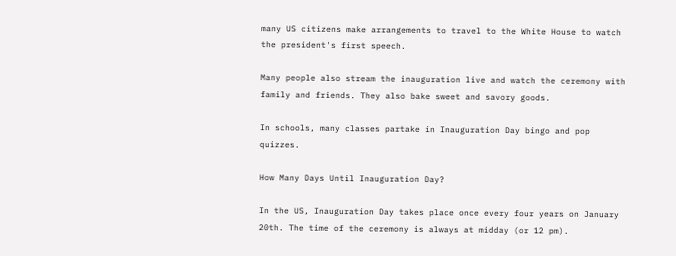many US citizens make arrangements to travel to the White House to watch the president's first speech.

Many people also stream the inauguration live and watch the ceremony with family and friends. They also bake sweet and savory goods.

In schools, many classes partake in Inauguration Day bingo and pop quizzes.

How Many Days Until Inauguration Day?

In the US, Inauguration Day takes place once every four years on January 20th. The time of the ceremony is always at midday (or 12 pm).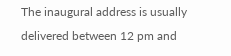The inaugural address is usually delivered between 12 pm and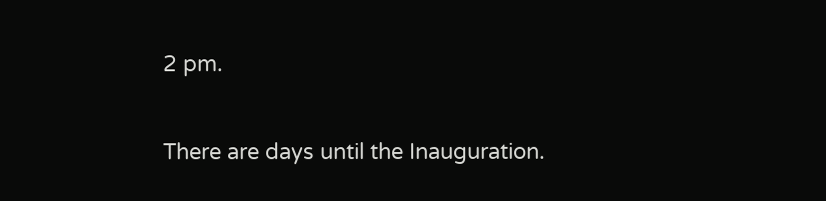2 pm.

There are days until the Inauguration.